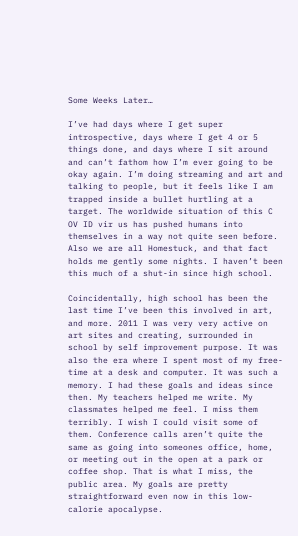Some Weeks Later…

I’ve had days where I get super introspective, days where I get 4 or 5 things done, and days where I sit around and can’t fathom how I’m ever going to be okay again. I’m doing streaming and art and talking to people, but it feels like I am trapped inside a bullet hurtling at a target. The worldwide situation of this C OV ID vir us has pushed humans into themselves in a way not quite seen before. Also we are all Homestuck, and that fact holds me gently some nights. I haven’t been this much of a shut-in since high school.

Coincidentally, high school has been the last time I’ve been this involved in art, and more. 2011 I was very very active on art sites and creating, surrounded in school by self improvement purpose. It was also the era where I spent most of my free-time at a desk and computer. It was such a memory. I had these goals and ideas since then. My teachers helped me write. My classmates helped me feel. I miss them terribly. I wish I could visit some of them. Conference calls aren’t quite the same as going into someones office, home, or meeting out in the open at a park or coffee shop. That is what I miss, the public area. My goals are pretty straightforward even now in this low-calorie apocalypse.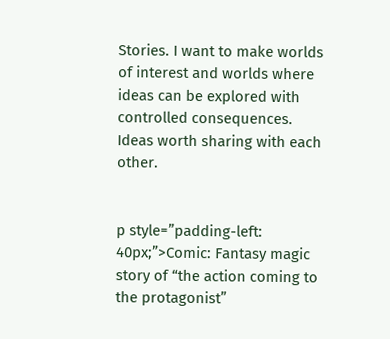Stories. I want to make worlds of interest and worlds where ideas can be explored with controlled consequences. Ideas worth sharing with each other.


p style=”padding-left: 40px;”>Comic: Fantasy magic story of “the action coming to the protagonist”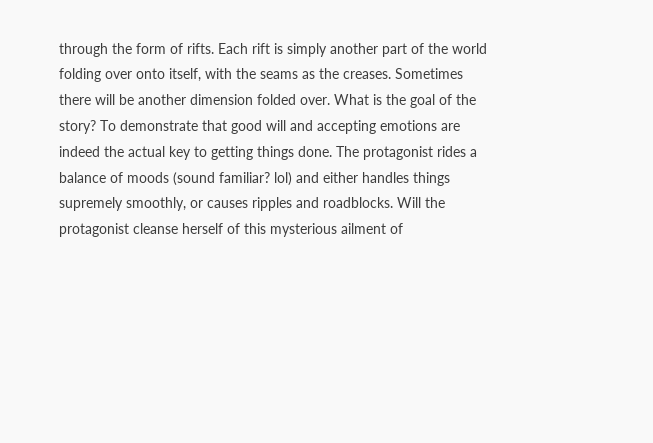through the form of rifts. Each rift is simply another part of the world folding over onto itself, with the seams as the creases. Sometimes there will be another dimension folded over. What is the goal of the story? To demonstrate that good will and accepting emotions are indeed the actual key to getting things done. The protagonist rides a balance of moods (sound familiar? lol) and either handles things supremely smoothly, or causes ripples and roadblocks. Will the protagonist cleanse herself of this mysterious ailment of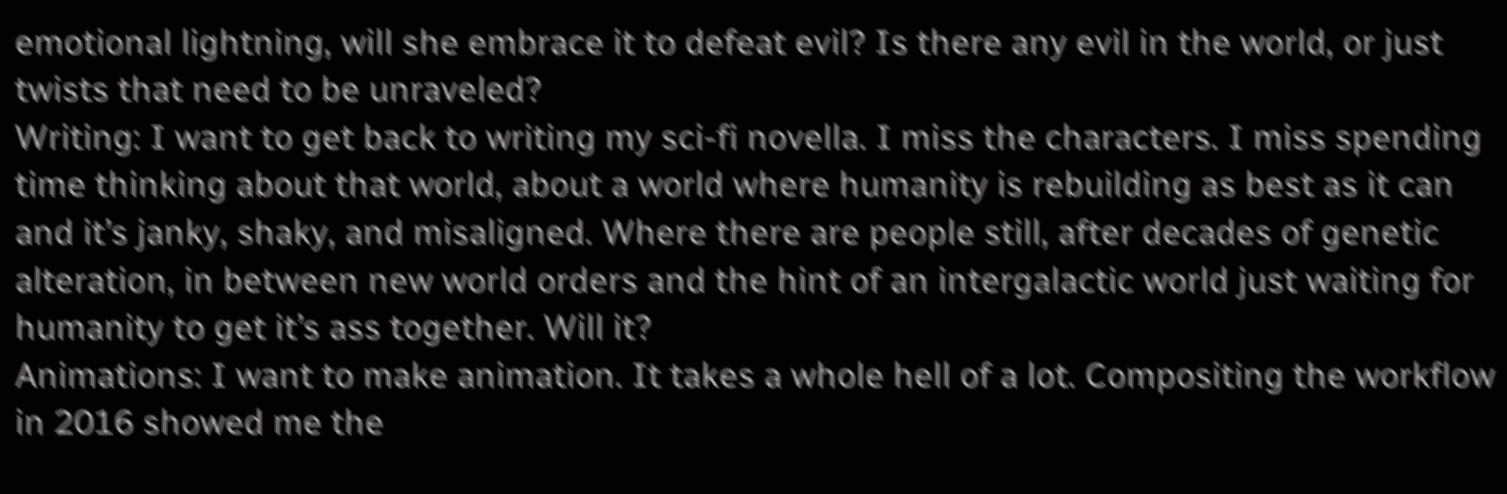emotional lightning, will she embrace it to defeat evil? Is there any evil in the world, or just twists that need to be unraveled?
Writing: I want to get back to writing my sci-fi novella. I miss the characters. I miss spending time thinking about that world, about a world where humanity is rebuilding as best as it can and it’s janky, shaky, and misaligned. Where there are people still, after decades of genetic alteration, in between new world orders and the hint of an intergalactic world just waiting for humanity to get it’s ass together. Will it?
Animations: I want to make animation. It takes a whole hell of a lot. Compositing the workflow in 2016 showed me the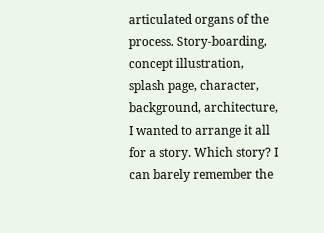articulated organs of the process. Story-boarding, concept illustration, splash page, character, background, architecture, I wanted to arrange it all for a story. Which story? I can barely remember the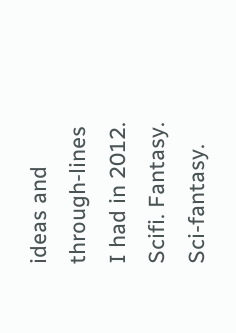ideas and through-lines I had in 2012. Scifi. Fantasy. Sci-fantasy.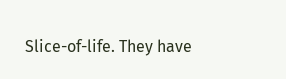Slice-of-life. They have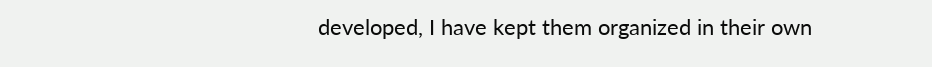developed, I have kept them organized in their own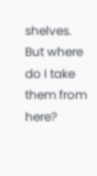shelves. But where do I take them from here?